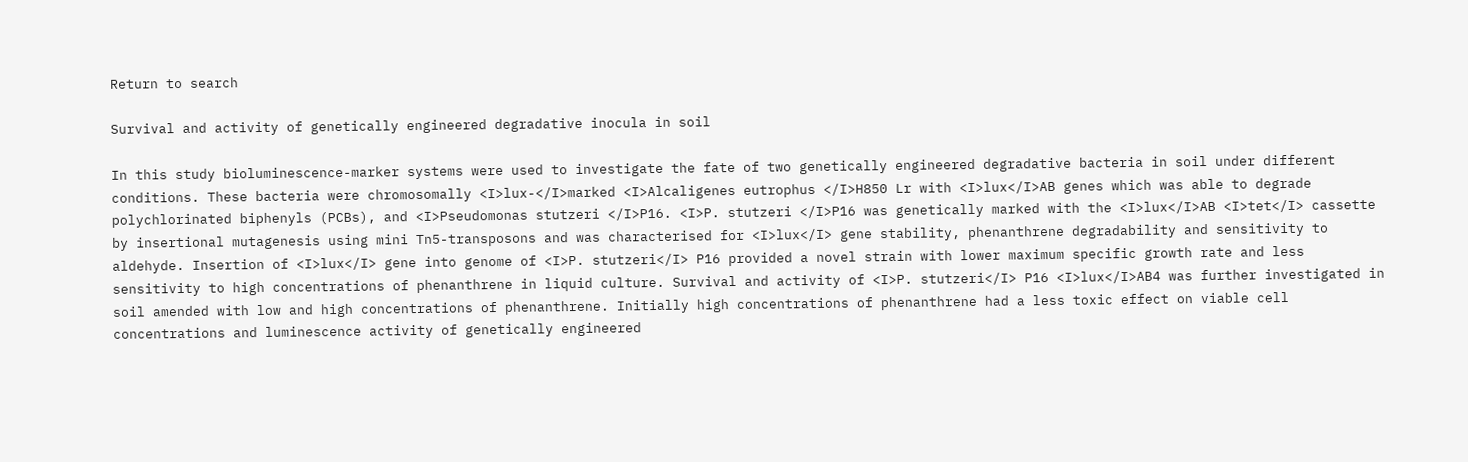Return to search

Survival and activity of genetically engineered degradative inocula in soil

In this study bioluminescence-marker systems were used to investigate the fate of two genetically engineered degradative bacteria in soil under different conditions. These bacteria were chromosomally <I>lux-</I>marked <I>Alcaligenes eutrophus </I>H850 Lr with <I>lux</I>AB genes which was able to degrade polychlorinated biphenyls (PCBs), and <I>Pseudomonas stutzeri </I>P16. <I>P. stutzeri </I>P16 was genetically marked with the <I>lux</I>AB <I>tet</I> cassette by insertional mutagenesis using mini Tn5-transposons and was characterised for <I>lux</I> gene stability, phenanthrene degradability and sensitivity to aldehyde. Insertion of <I>lux</I> gene into genome of <I>P. stutzeri</I> P16 provided a novel strain with lower maximum specific growth rate and less sensitivity to high concentrations of phenanthrene in liquid culture. Survival and activity of <I>P. stutzeri</I> P16 <I>lux</I>AB4 was further investigated in soil amended with low and high concentrations of phenanthrene. Initially high concentrations of phenanthrene had a less toxic effect on viable cell concentrations and luminescence activity of genetically engineered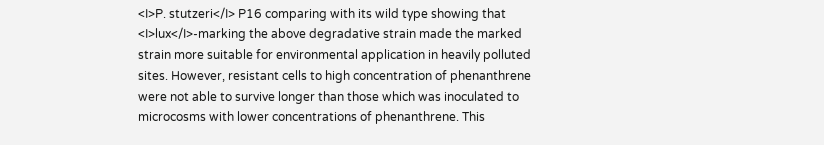<I>P. stutzeri</I> P16 comparing with its wild type showing that <I>lux</I>-marking the above degradative strain made the marked strain more suitable for environmental application in heavily polluted sites. However, resistant cells to high concentration of phenanthrene were not able to survive longer than those which was inoculated to microcosms with lower concentrations of phenanthrene. This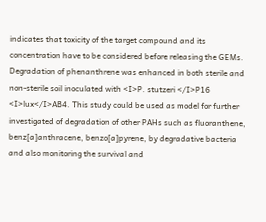indicates that toxicity of the target compound and its concentration have to be considered before releasing the GEMs. Degradation of phenanthrene was enhanced in both sterile and non-sterile soil inoculated with <I>P. stutzeri </I>P16 <I>lux</I>AB4. This study could be used as model for further investigated of degradation of other PAHs such as fluoranthene, benz[a]anthracene, benzo[a]pyrene, by degradative bacteria and also monitoring the survival and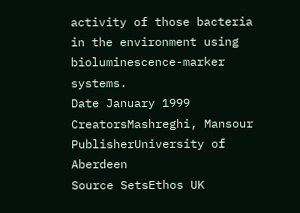activity of those bacteria in the environment using bioluminescence-marker systems.
Date January 1999
CreatorsMashreghi, Mansour
PublisherUniversity of Aberdeen
Source SetsEthos UK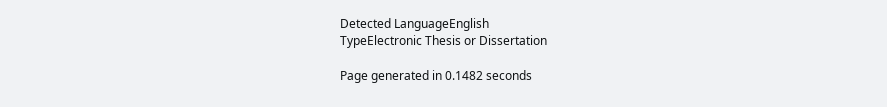Detected LanguageEnglish
TypeElectronic Thesis or Dissertation

Page generated in 0.1482 seconds